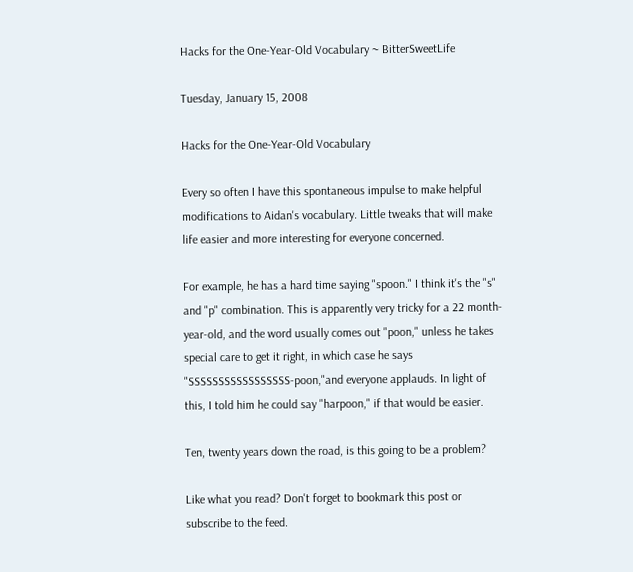Hacks for the One-Year-Old Vocabulary ~ BitterSweetLife

Tuesday, January 15, 2008

Hacks for the One-Year-Old Vocabulary

Every so often I have this spontaneous impulse to make helpful modifications to Aidan's vocabulary. Little tweaks that will make life easier and more interesting for everyone concerned.

For example, he has a hard time saying "spoon." I think it's the "s" and "p" combination. This is apparently very tricky for a 22 month-year-old, and the word usually comes out "poon," unless he takes special care to get it right, in which case he says "SSSSSSSSSSSSSSSSS-poon,"and everyone applauds. In light of this, I told him he could say "harpoon," if that would be easier.

Ten, twenty years down the road, is this going to be a problem?

Like what you read? Don't forget to bookmark this post or subscribe to the feed.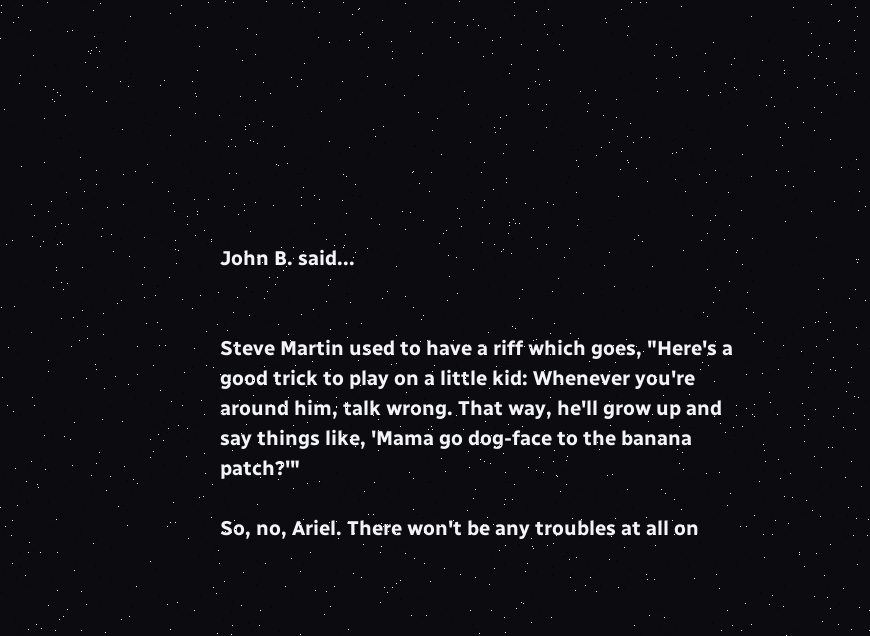John B. said...


Steve Martin used to have a riff which goes, "Here's a good trick to play on a little kid: Whenever you're around him, talk wrong. That way, he'll grow up and say things like, 'Mama go dog-face to the banana patch?'"

So, no, Ariel. There won't be any troubles at all on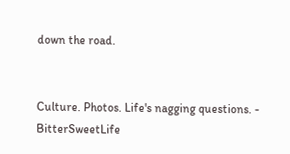down the road.


Culture. Photos. Life's nagging questions. - BitterSweetLife